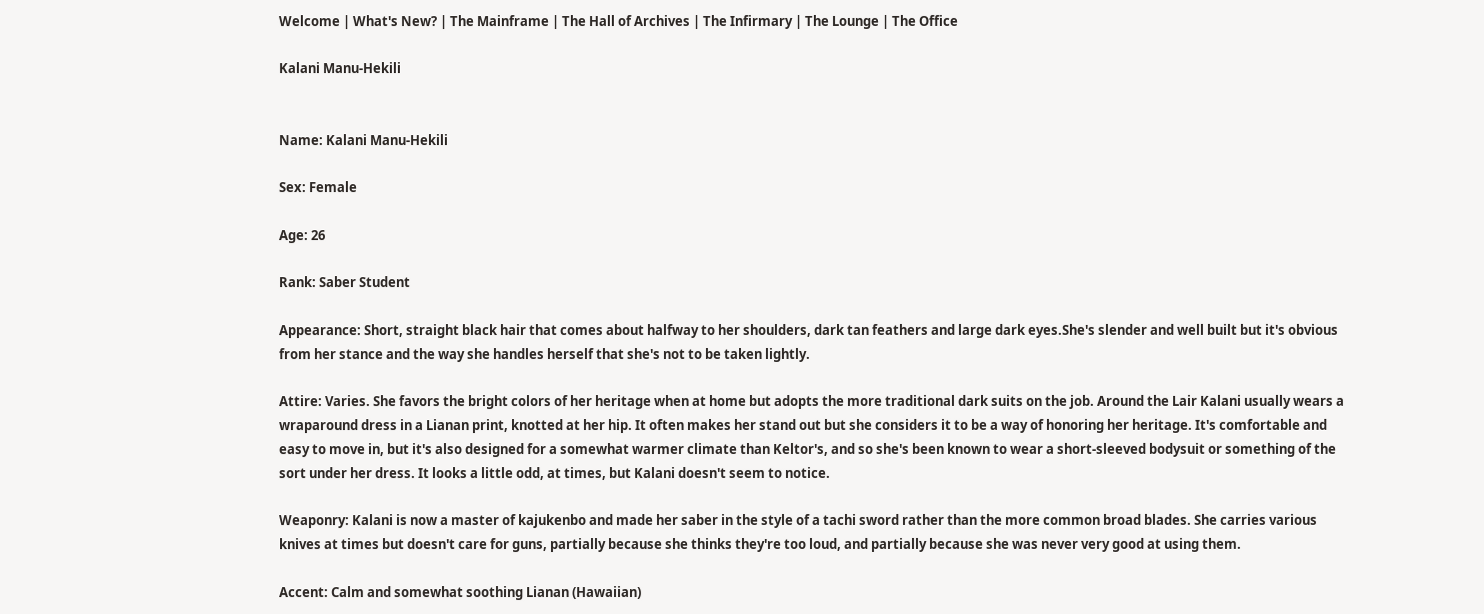Welcome | What's New? | The Mainframe | The Hall of Archives | The Infirmary | The Lounge | The Office

Kalani Manu-Hekili


Name: Kalani Manu-Hekili

Sex: Female

Age: 26

Rank: Saber Student

Appearance: Short, straight black hair that comes about halfway to her shoulders, dark tan feathers and large dark eyes.She's slender and well built but it's obvious from her stance and the way she handles herself that she's not to be taken lightly.

Attire: Varies. She favors the bright colors of her heritage when at home but adopts the more traditional dark suits on the job. Around the Lair Kalani usually wears a wraparound dress in a Lianan print, knotted at her hip. It often makes her stand out but she considers it to be a way of honoring her heritage. It's comfortable and easy to move in, but it's also designed for a somewhat warmer climate than Keltor's, and so she's been known to wear a short-sleeved bodysuit or something of the sort under her dress. It looks a little odd, at times, but Kalani doesn't seem to notice.

Weaponry: Kalani is now a master of kajukenbo and made her saber in the style of a tachi sword rather than the more common broad blades. She carries various knives at times but doesn't care for guns, partially because she thinks they're too loud, and partially because she was never very good at using them.

Accent: Calm and somewhat soothing Lianan (Hawaiian)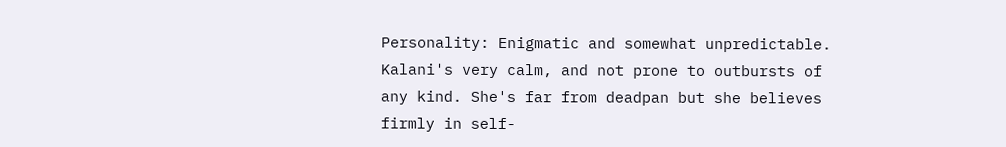Personality: Enigmatic and somewhat unpredictable. Kalani's very calm, and not prone to outbursts of any kind. She's far from deadpan but she believes firmly in self-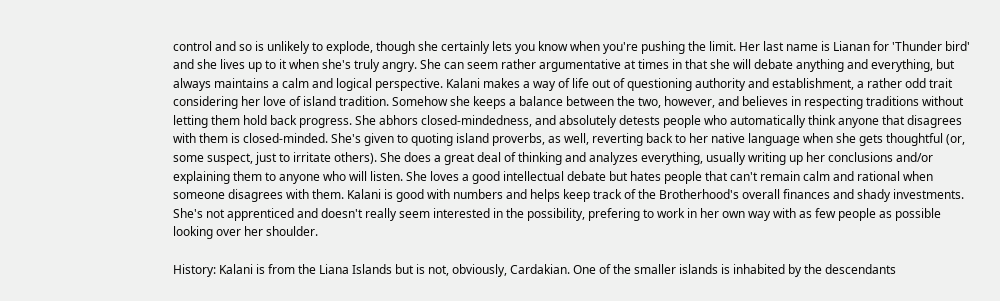control and so is unlikely to explode, though she certainly lets you know when you're pushing the limit. Her last name is Lianan for 'Thunder bird' and she lives up to it when she's truly angry. She can seem rather argumentative at times in that she will debate anything and everything, but always maintains a calm and logical perspective. Kalani makes a way of life out of questioning authority and establishment, a rather odd trait considering her love of island tradition. Somehow she keeps a balance between the two, however, and believes in respecting traditions without letting them hold back progress. She abhors closed-mindedness, and absolutely detests people who automatically think anyone that disagrees with them is closed-minded. She's given to quoting island proverbs, as well, reverting back to her native language when she gets thoughtful (or, some suspect, just to irritate others). She does a great deal of thinking and analyzes everything, usually writing up her conclusions and/or explaining them to anyone who will listen. She loves a good intellectual debate but hates people that can't remain calm and rational when someone disagrees with them. Kalani is good with numbers and helps keep track of the Brotherhood's overall finances and shady investments. She's not apprenticed and doesn't really seem interested in the possibility, prefering to work in her own way with as few people as possible looking over her shoulder.

History: Kalani is from the Liana Islands but is not, obviously, Cardakian. One of the smaller islands is inhabited by the descendants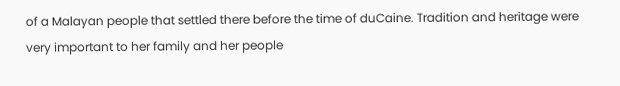of a Malayan people that settled there before the time of duCaine. Tradition and heritage were very important to her family and her people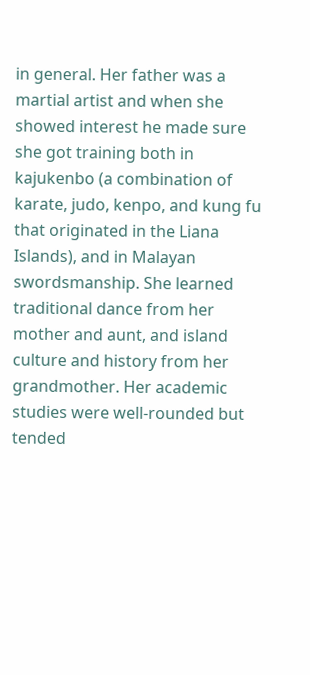in general. Her father was a martial artist and when she showed interest he made sure she got training both in kajukenbo (a combination of karate, judo, kenpo, and kung fu that originated in the Liana Islands), and in Malayan swordsmanship. She learned traditional dance from her mother and aunt, and island culture and history from her grandmother. Her academic studies were well-rounded but tended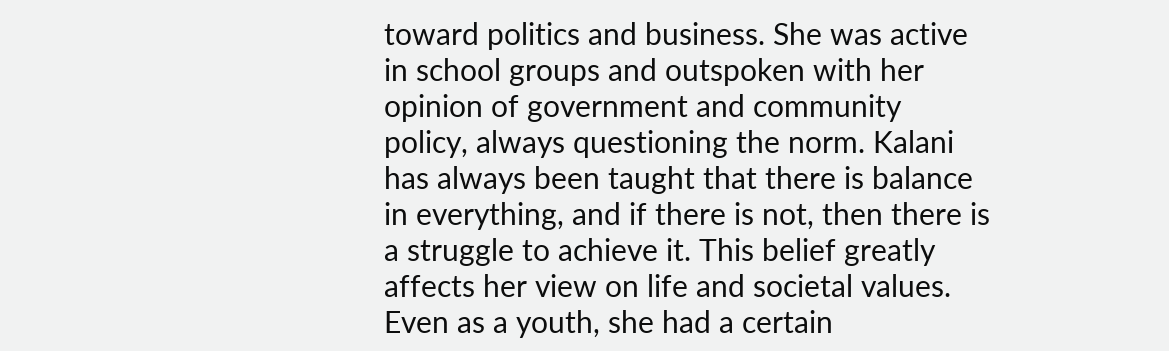toward politics and business. She was active in school groups and outspoken with her opinion of government and community policy, always questioning the norm. Kalani has always been taught that there is balance in everything, and if there is not, then there is a struggle to achieve it. This belief greatly affects her view on life and societal values. Even as a youth, she had a certain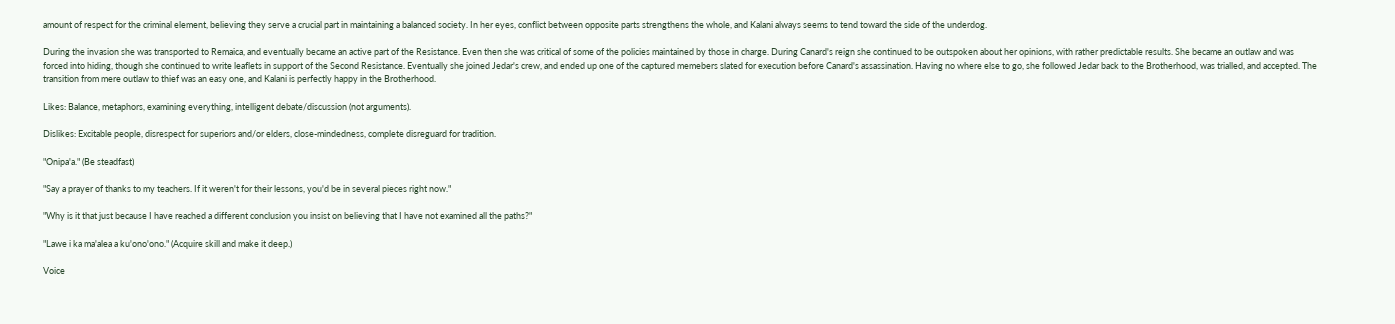amount of respect for the criminal element, believing they serve a crucial part in maintaining a balanced society. In her eyes, conflict between opposite parts strengthens the whole, and Kalani always seems to tend toward the side of the underdog.

During the invasion she was transported to Remaica, and eventually became an active part of the Resistance. Even then she was critical of some of the policies maintained by those in charge. During Canard's reign she continued to be outspoken about her opinions, with rather predictable results. She became an outlaw and was forced into hiding, though she continued to write leaflets in support of the Second Resistance. Eventually she joined Jedar's crew, and ended up one of the captured memebers slated for execution before Canard's assassination. Having no where else to go, she followed Jedar back to the Brotherhood, was trialled, and accepted. The transition from mere outlaw to thief was an easy one, and Kalani is perfectly happy in the Brotherhood.

Likes: Balance, metaphors, examining everything, intelligent debate/discussion (not arguments).

Dislikes: Excitable people, disrespect for superiors and/or elders, close-mindedness, complete disreguard for tradition.

"Onipa'a." (Be steadfast)

"Say a prayer of thanks to my teachers. If it weren't for their lessons, you'd be in several pieces right now."

"Why is it that just because I have reached a different conclusion you insist on believing that I have not examined all the paths?"

"Lawe i ka ma'alea a ku'ono'ono." (Acquire skill and make it deep.)

Voice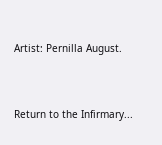Artist: Pernilla August.


Return to the Infirmary...